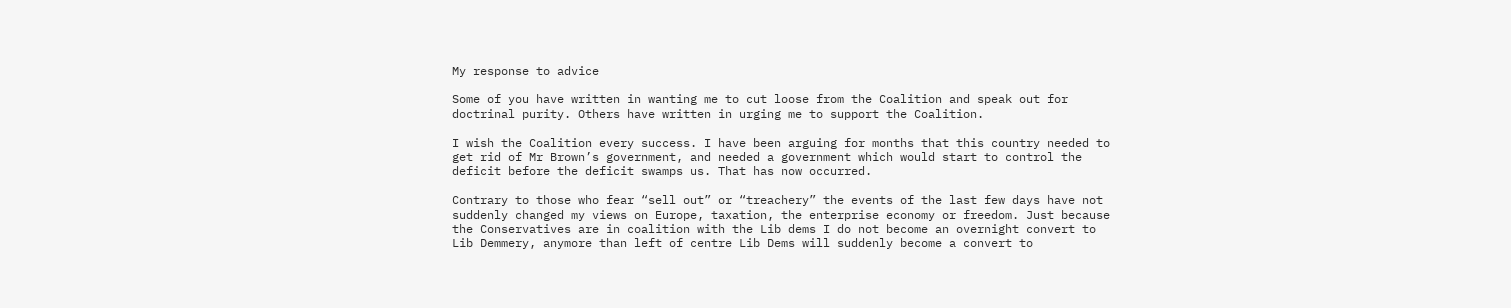My response to advice

Some of you have written in wanting me to cut loose from the Coalition and speak out for doctrinal purity. Others have written in urging me to support the Coalition.

I wish the Coalition every success. I have been arguing for months that this country needed to get rid of Mr Brown’s government, and needed a government which would start to control the deficit before the deficit swamps us. That has now occurred.

Contrary to those who fear “sell out” or “treachery” the events of the last few days have not suddenly changed my views on Europe, taxation, the enterprise economy or freedom. Just because the Conservatives are in coalition with the Lib dems I do not become an overnight convert to Lib Demmery, anymore than left of centre Lib Dems will suddenly become a convert to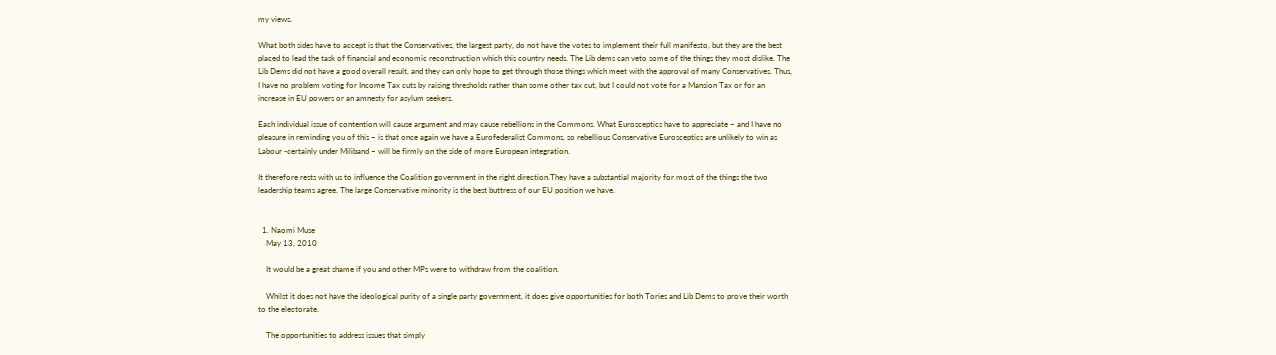my views.

What both sides have to accept is that the Conservatives, the largest party, do not have the votes to implement their full manifesto, but they are the best placed to lead the task of financial and economic reconstruction which this country needs. The Lib dems can veto some of the things they most dislike. The Lib Dems did not have a good overall result, and they can only hope to get through those things which meet with the approval of many Conservatives. Thus, I have no problem voting for Income Tax cuts by raising thresholds rather than some other tax cut, but I could not vote for a Mansion Tax or for an increase in EU powers or an amnesty for asylum seekers.

Each individual issue of contention will cause argument and may cause rebellions in the Commons. What Eurosceptics have to appreciate – and I have no pleasure in reminding you of this – is that once again we have a Eurofederalist Commons, so rebellious Conservative Eurosceptics are unlikely to win as Labour -certainly under Miliband – will be firmly on the side of more European integration.

It therefore rests with us to influence the Coalition government in the right direction.They have a substantial majority for most of the things the two leadership teams agree. The large Conservative minority is the best buttress of our EU position we have.


  1. Naomi Muse
    May 13, 2010

    It would be a great shame if you and other MPs were to withdraw from the coalition.

    Whilst it does not have the ideological purity of a single party government, it does give opportunities for both Tories and Lib Dems to prove their worth to the electorate.

    The opportunities to address issues that simply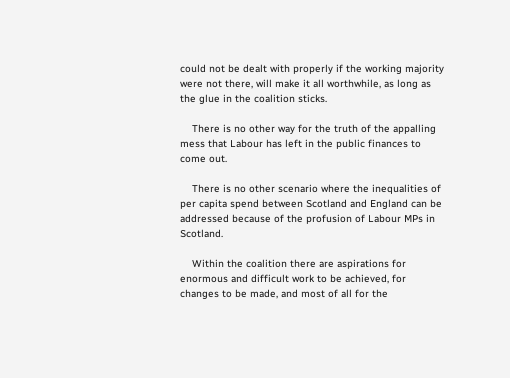could not be dealt with properly if the working majority were not there, will make it all worthwhile, as long as the glue in the coalition sticks.

    There is no other way for the truth of the appalling mess that Labour has left in the public finances to come out.

    There is no other scenario where the inequalities of per capita spend between Scotland and England can be addressed because of the profusion of Labour MPs in Scotland.

    Within the coalition there are aspirations for enormous and difficult work to be achieved, for changes to be made, and most of all for the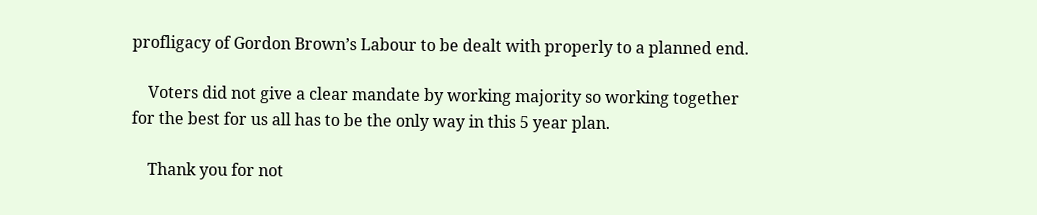profligacy of Gordon Brown’s Labour to be dealt with properly to a planned end.

    Voters did not give a clear mandate by working majority so working together for the best for us all has to be the only way in this 5 year plan.

    Thank you for not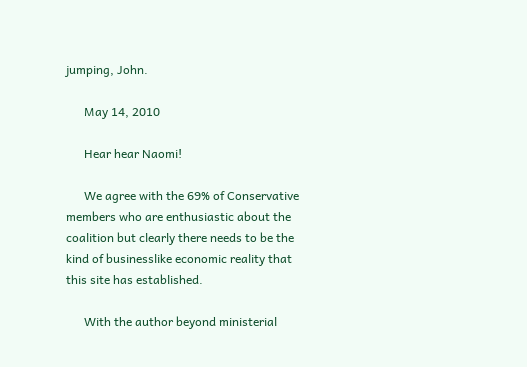jumping, John.

      May 14, 2010

      Hear hear Naomi!

      We agree with the 69% of Conservative members who are enthusiastic about the coalition but clearly there needs to be the kind of businesslike economic reality that this site has established.

      With the author beyond ministerial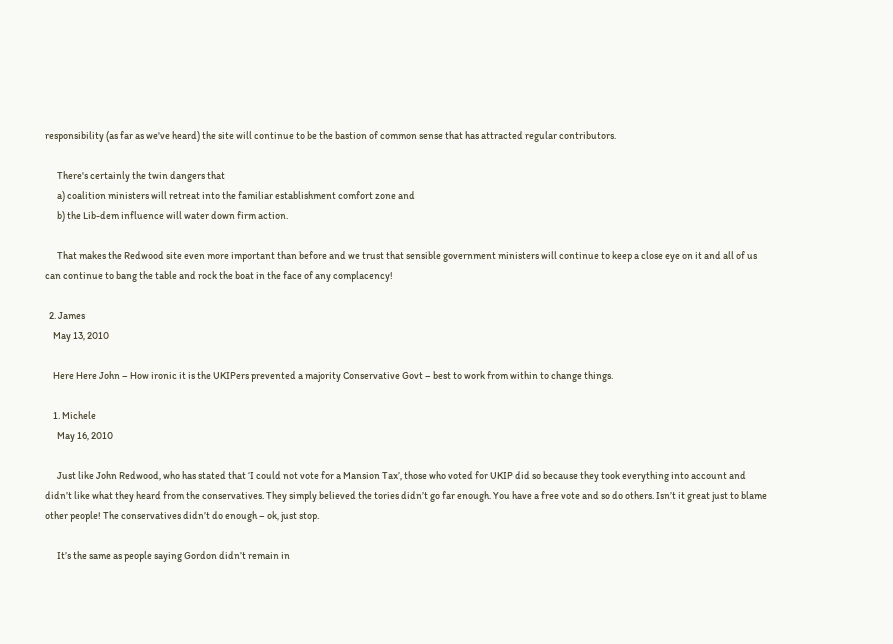responsibility (as far as we've heard) the site will continue to be the bastion of common sense that has attracted regular contributors.

      There's certainly the twin dangers that
      a) coalition ministers will retreat into the familiar establishment comfort zone and
      b) the Lib-dem influence will water down firm action.

      That makes the Redwood site even more important than before and we trust that sensible government ministers will continue to keep a close eye on it and all of us can continue to bang the table and rock the boat in the face of any complacency!

  2. James
    May 13, 2010

    Here Here John – How ironic it is the UKIPers prevented a majority Conservative Govt – best to work from within to change things.

    1. Michele
      May 16, 2010

      Just like John Redwood, who has stated that ‘I could not vote for a Mansion Tax’, those who voted for UKIP did so because they took everything into account and didn’t like what they heard from the conservatives. They simply believed the tories didn’t go far enough. You have a free vote and so do others. Isn’t it great just to blame other people! The conservatives didn’t do enough – ok, just stop.

      It’s the same as people saying Gordon didn’t remain in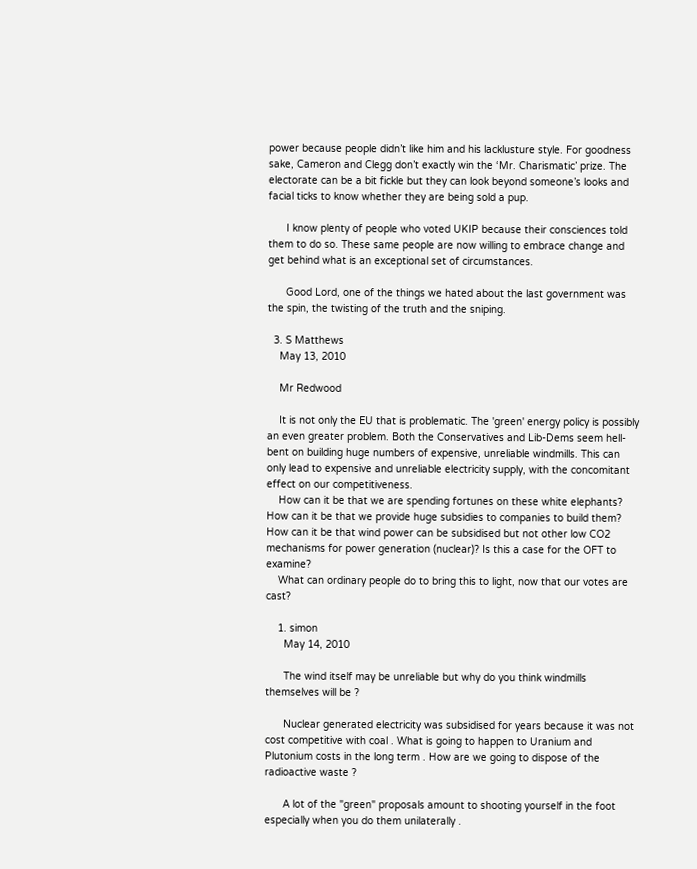power because people didn’t like him and his lacklusture style. For goodness sake, Cameron and Clegg don’t exactly win the ‘Mr. Charismatic’ prize. The electorate can be a bit fickle but they can look beyond someone’s looks and facial ticks to know whether they are being sold a pup.

      I know plenty of people who voted UKIP because their consciences told them to do so. These same people are now willing to embrace change and get behind what is an exceptional set of circumstances.

      Good Lord, one of the things we hated about the last government was the spin, the twisting of the truth and the sniping.

  3. S Matthews
    May 13, 2010

    Mr Redwood

    It is not only the EU that is problematic. The 'green' energy policy is possibly an even greater problem. Both the Conservatives and Lib-Dems seem hell-bent on building huge numbers of expensive, unreliable windmills. This can only lead to expensive and unreliable electricity supply, with the concomitant effect on our competitiveness.
    How can it be that we are spending fortunes on these white elephants? How can it be that we provide huge subsidies to companies to build them? How can it be that wind power can be subsidised but not other low CO2 mechanisms for power generation (nuclear)? Is this a case for the OFT to examine?
    What can ordinary people do to bring this to light, now that our votes are cast?

    1. simon
      May 14, 2010

      The wind itself may be unreliable but why do you think windmills themselves will be ?

      Nuclear generated electricity was subsidised for years because it was not cost competitive with coal . What is going to happen to Uranium and Plutonium costs in the long term . How are we going to dispose of the radioactive waste ?

      A lot of the "green" proposals amount to shooting yourself in the foot especially when you do them unilaterally .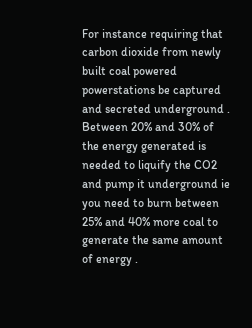For instance requiring that carbon dioxide from newly built coal powered powerstations be captured and secreted underground . Between 20% and 30% of the energy generated is needed to liquify the CO2 and pump it underground ie you need to burn between 25% and 40% more coal to generate the same amount of energy .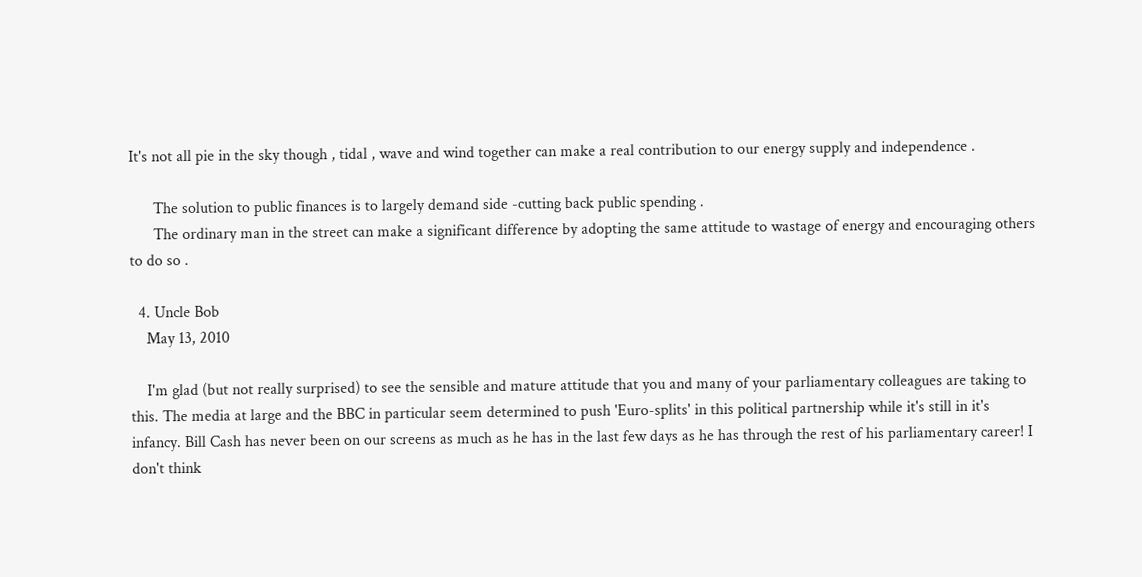It's not all pie in the sky though , tidal , wave and wind together can make a real contribution to our energy supply and independence .

      The solution to public finances is to largely demand side -cutting back public spending .
      The ordinary man in the street can make a significant difference by adopting the same attitude to wastage of energy and encouraging others to do so .

  4. Uncle Bob
    May 13, 2010

    I'm glad (but not really surprised) to see the sensible and mature attitude that you and many of your parliamentary colleagues are taking to this. The media at large and the BBC in particular seem determined to push 'Euro-splits' in this political partnership while it's still in it's infancy. Bill Cash has never been on our screens as much as he has in the last few days as he has through the rest of his parliamentary career! I don't think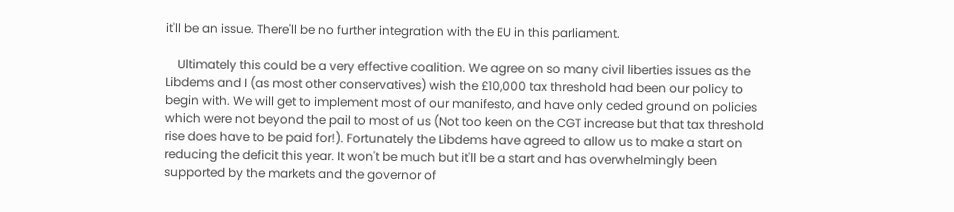it'll be an issue. There'll be no further integration with the EU in this parliament.

    Ultimately this could be a very effective coalition. We agree on so many civil liberties issues as the Libdems and I (as most other conservatives) wish the £10,000 tax threshold had been our policy to begin with. We will get to implement most of our manifesto, and have only ceded ground on policies which were not beyond the pail to most of us (Not too keen on the CGT increase but that tax threshold rise does have to be paid for!). Fortunately the Libdems have agreed to allow us to make a start on reducing the deficit this year. It won't be much but it'll be a start and has overwhelmingly been supported by the markets and the governor of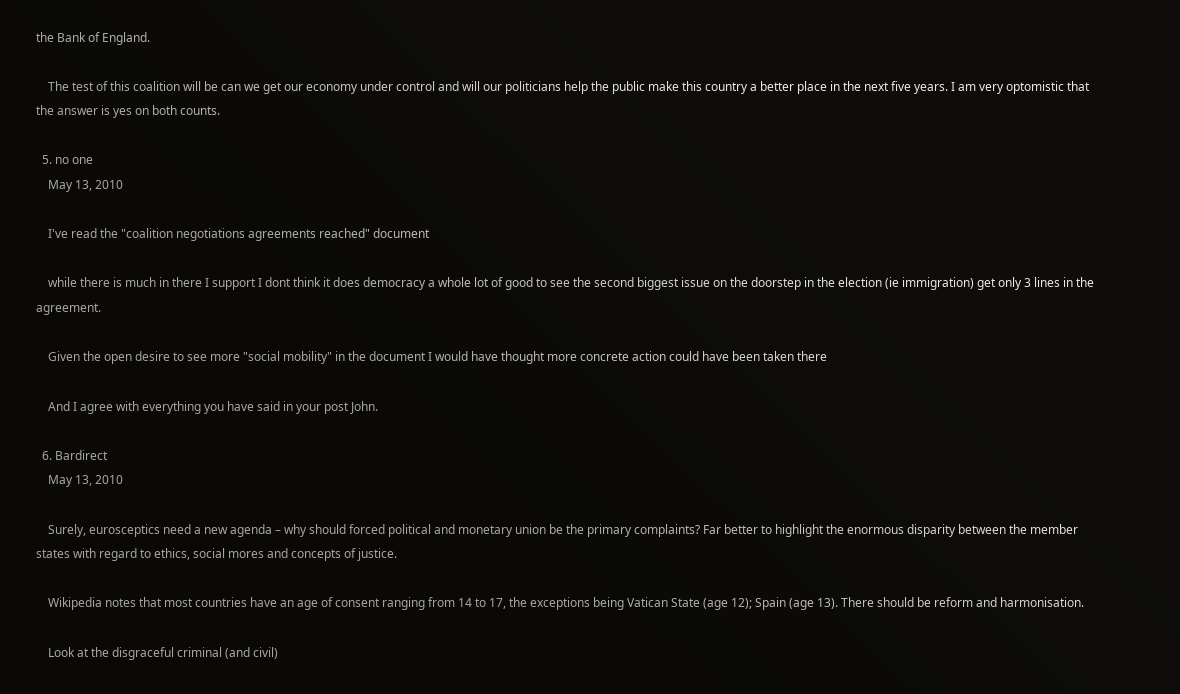the Bank of England.

    The test of this coalition will be can we get our economy under control and will our politicians help the public make this country a better place in the next five years. I am very optomistic that the answer is yes on both counts.

  5. no one
    May 13, 2010

    I've read the "coalition negotiations agreements reached" document

    while there is much in there I support I dont think it does democracy a whole lot of good to see the second biggest issue on the doorstep in the election (ie immigration) get only 3 lines in the agreement.

    Given the open desire to see more "social mobility" in the document I would have thought more concrete action could have been taken there

    And I agree with everything you have said in your post John.

  6. Bardirect
    May 13, 2010

    Surely, eurosceptics need a new agenda – why should forced political and monetary union be the primary complaints? Far better to highlight the enormous disparity between the member states with regard to ethics, social mores and concepts of justice.

    Wikipedia notes that most countries have an age of consent ranging from 14 to 17, the exceptions being Vatican State (age 12); Spain (age 13). There should be reform and harmonisation.

    Look at the disgraceful criminal (and civil)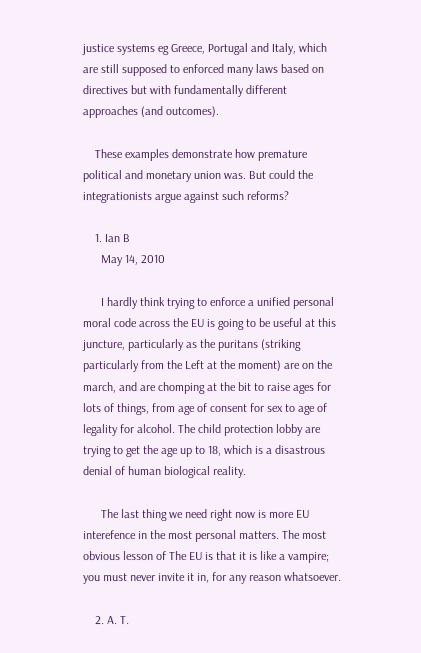justice systems eg Greece, Portugal and Italy, which are still supposed to enforced many laws based on directives but with fundamentally different approaches (and outcomes).

    These examples demonstrate how premature political and monetary union was. But could the integrationists argue against such reforms?

    1. Ian B
      May 14, 2010

      I hardly think trying to enforce a unified personal moral code across the EU is going to be useful at this juncture, particularly as the puritans (striking particularly from the Left at the moment) are on the march, and are chomping at the bit to raise ages for lots of things, from age of consent for sex to age of legality for alcohol. The child protection lobby are trying to get the age up to 18, which is a disastrous denial of human biological reality.

      The last thing we need right now is more EU interefence in the most personal matters. The most obvious lesson of The EU is that it is like a vampire; you must never invite it in, for any reason whatsoever.

    2. A. T.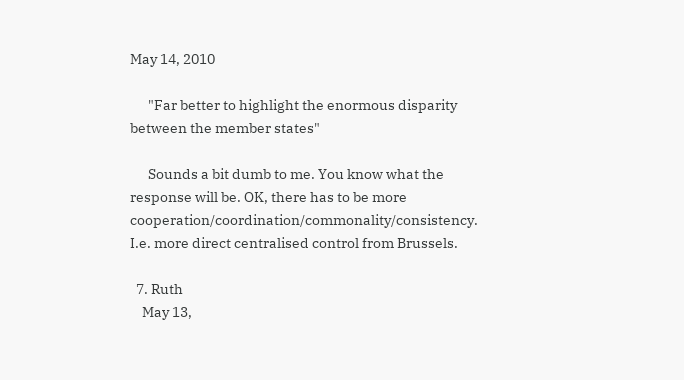May 14, 2010

      "Far better to highlight the enormous disparity between the member states"

      Sounds a bit dumb to me. You know what the response will be. OK, there has to be more cooperation/coordination/commonality/consistency. I.e. more direct centralised control from Brussels.

  7. Ruth
    May 13,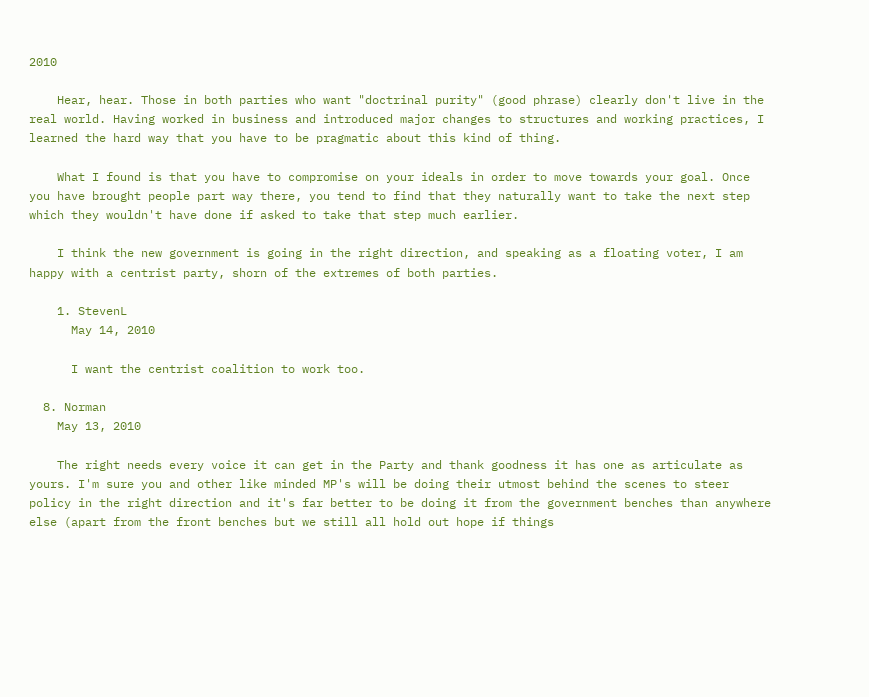2010

    Hear, hear. Those in both parties who want "doctrinal purity" (good phrase) clearly don't live in the real world. Having worked in business and introduced major changes to structures and working practices, I learned the hard way that you have to be pragmatic about this kind of thing.

    What I found is that you have to compromise on your ideals in order to move towards your goal. Once you have brought people part way there, you tend to find that they naturally want to take the next step which they wouldn't have done if asked to take that step much earlier.

    I think the new government is going in the right direction, and speaking as a floating voter, I am happy with a centrist party, shorn of the extremes of both parties.

    1. StevenL
      May 14, 2010

      I want the centrist coalition to work too.

  8. Norman
    May 13, 2010

    The right needs every voice it can get in the Party and thank goodness it has one as articulate as yours. I'm sure you and other like minded MP's will be doing their utmost behind the scenes to steer policy in the right direction and it's far better to be doing it from the government benches than anywhere else (apart from the front benches but we still all hold out hope if things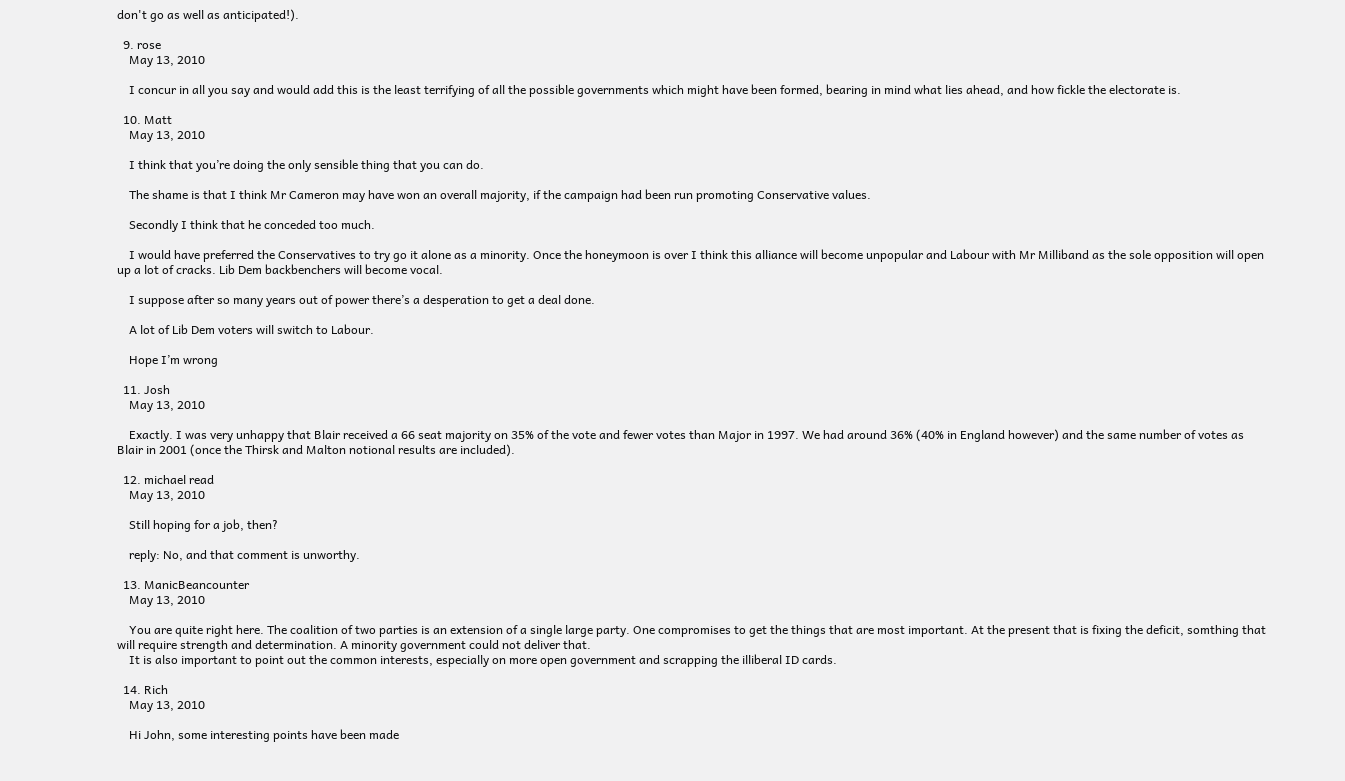don't go as well as anticipated!).

  9. rose
    May 13, 2010

    I concur in all you say and would add this is the least terrifying of all the possible governments which might have been formed, bearing in mind what lies ahead, and how fickle the electorate is.

  10. Matt
    May 13, 2010

    I think that you’re doing the only sensible thing that you can do.

    The shame is that I think Mr Cameron may have won an overall majority, if the campaign had been run promoting Conservative values.

    Secondly I think that he conceded too much.

    I would have preferred the Conservatives to try go it alone as a minority. Once the honeymoon is over I think this alliance will become unpopular and Labour with Mr Milliband as the sole opposition will open up a lot of cracks. Lib Dem backbenchers will become vocal.

    I suppose after so many years out of power there’s a desperation to get a deal done.

    A lot of Lib Dem voters will switch to Labour.

    Hope I’m wrong

  11. Josh
    May 13, 2010

    Exactly. I was very unhappy that Blair received a 66 seat majority on 35% of the vote and fewer votes than Major in 1997. We had around 36% (40% in England however) and the same number of votes as Blair in 2001 (once the Thirsk and Malton notional results are included).

  12. michael read
    May 13, 2010

    Still hoping for a job, then?

    reply: No, and that comment is unworthy.

  13. ManicBeancounter
    May 13, 2010

    You are quite right here. The coalition of two parties is an extension of a single large party. One compromises to get the things that are most important. At the present that is fixing the deficit, somthing that will require strength and determination. A minority government could not deliver that.
    It is also important to point out the common interests, especially on more open government and scrapping the illiberal ID cards.

  14. Rich
    May 13, 2010

    Hi John, some interesting points have been made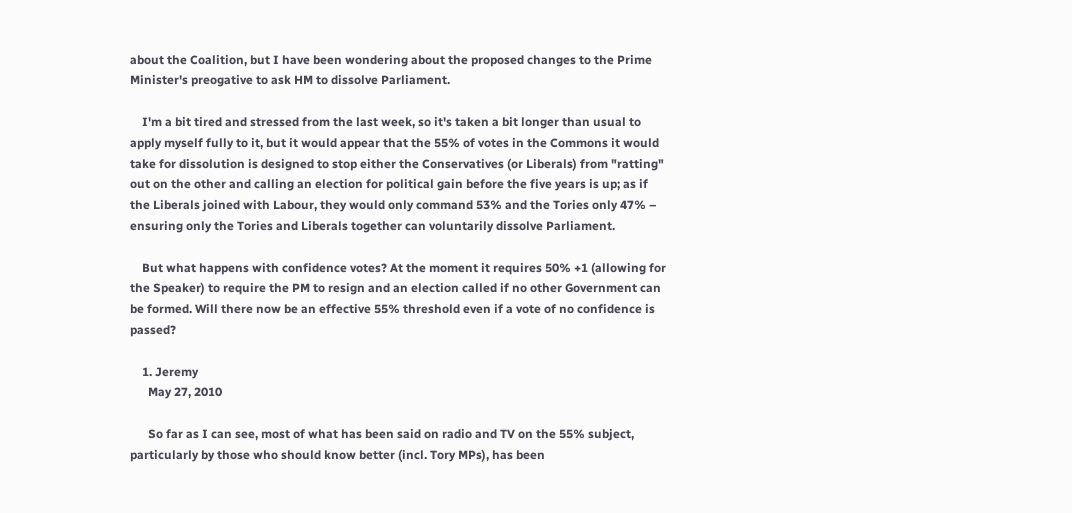about the Coalition, but I have been wondering about the proposed changes to the Prime Minister's preogative to ask HM to dissolve Parliament.

    I'm a bit tired and stressed from the last week, so it's taken a bit longer than usual to apply myself fully to it, but it would appear that the 55% of votes in the Commons it would take for dissolution is designed to stop either the Conservatives (or Liberals) from "ratting" out on the other and calling an election for political gain before the five years is up; as if the Liberals joined with Labour, they would only command 53% and the Tories only 47% – ensuring only the Tories and Liberals together can voluntarily dissolve Parliament.

    But what happens with confidence votes? At the moment it requires 50% +1 (allowing for the Speaker) to require the PM to resign and an election called if no other Government can be formed. Will there now be an effective 55% threshold even if a vote of no confidence is passed?

    1. Jeremy
      May 27, 2010

      So far as I can see, most of what has been said on radio and TV on the 55% subject, particularly by those who should know better (incl. Tory MPs), has been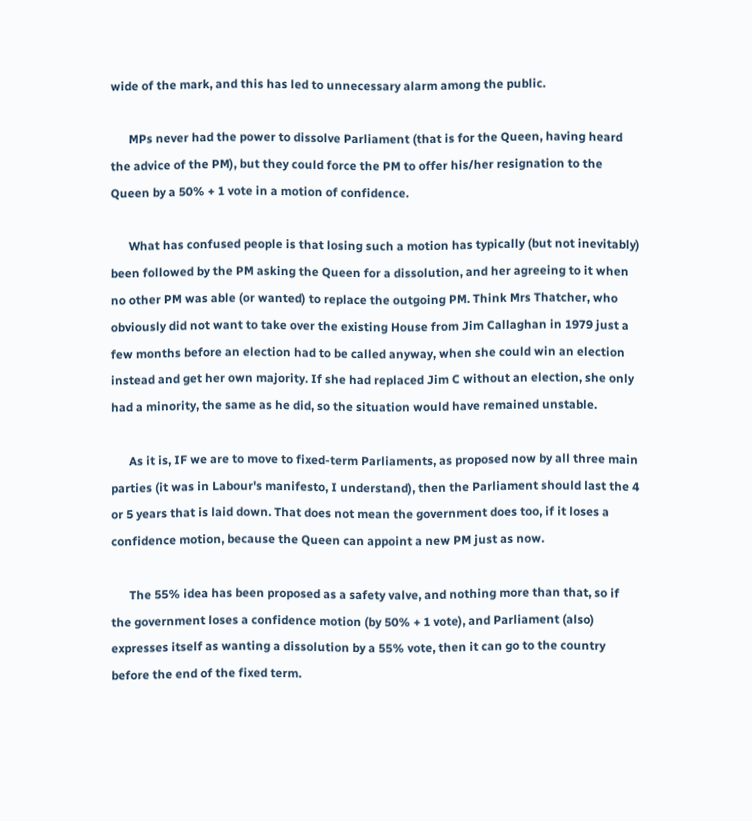wide of the mark, and this has led to unnecessary alarm among the public.

      MPs never had the power to dissolve Parliament (that is for the Queen, having heard the advice of the PM), but they could force the PM to offer his/her resignation to the Queen by a 50% + 1 vote in a motion of confidence.

      What has confused people is that losing such a motion has typically (but not inevitably) been followed by the PM asking the Queen for a dissolution, and her agreeing to it when no other PM was able (or wanted) to replace the outgoing PM. Think Mrs Thatcher, who obviously did not want to take over the existing House from Jim Callaghan in 1979 just a few months before an election had to be called anyway, when she could win an election instead and get her own majority. If she had replaced Jim C without an election, she only had a minority, the same as he did, so the situation would have remained unstable.

      As it is, IF we are to move to fixed-term Parliaments, as proposed now by all three main parties (it was in Labour's manifesto, I understand), then the Parliament should last the 4 or 5 years that is laid down. That does not mean the government does too, if it loses a confidence motion, because the Queen can appoint a new PM just as now.

      The 55% idea has been proposed as a safety valve, and nothing more than that, so if the government loses a confidence motion (by 50% + 1 vote), and Parliament (also) expresses itself as wanting a dissolution by a 55% vote, then it can go to the country before the end of the fixed term.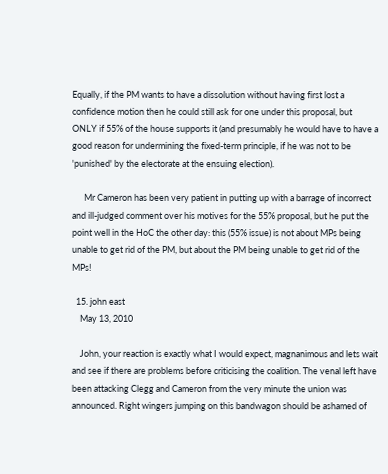Equally, if the PM wants to have a dissolution without having first lost a confidence motion then he could still ask for one under this proposal, but ONLY if 55% of the house supports it (and presumably he would have to have a good reason for undermining the fixed-term principle, if he was not to be 'punished' by the electorate at the ensuing election).

      Mr Cameron has been very patient in putting up with a barrage of incorrect and ill-judged comment over his motives for the 55% proposal, but he put the point well in the HoC the other day: this (55% issue) is not about MPs being unable to get rid of the PM, but about the PM being unable to get rid of the MPs!

  15. john east
    May 13, 2010

    John, your reaction is exactly what I would expect, magnanimous and lets wait and see if there are problems before criticising the coalition. The venal left have been attacking Clegg and Cameron from the very minute the union was announced. Right wingers jumping on this bandwagon should be ashamed of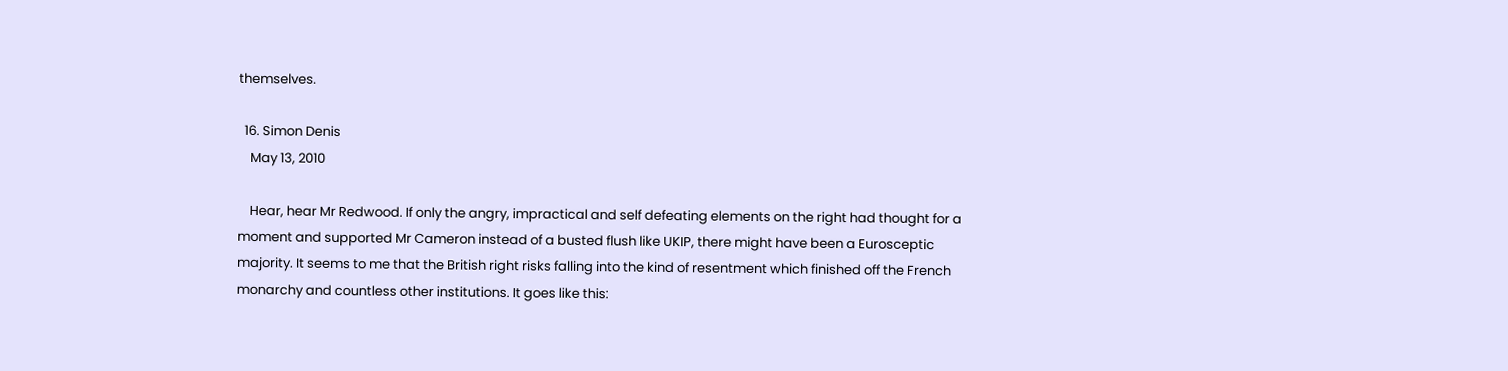themselves.

  16. Simon Denis
    May 13, 2010

    Hear, hear Mr Redwood. If only the angry, impractical and self defeating elements on the right had thought for a moment and supported Mr Cameron instead of a busted flush like UKIP, there might have been a Eurosceptic majority. It seems to me that the British right risks falling into the kind of resentment which finished off the French monarchy and countless other institutions. It goes like this: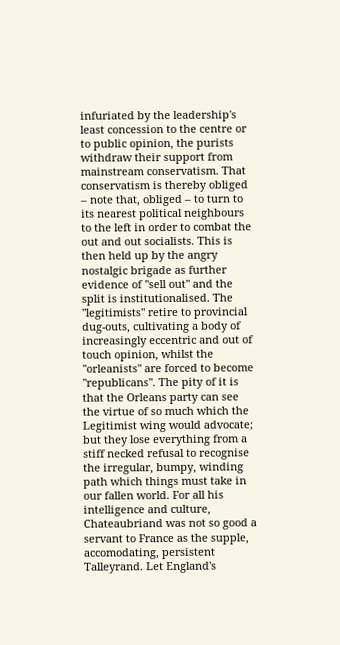infuriated by the leadership's least concession to the centre or to public opinion, the purists withdraw their support from mainstream conservatism. That conservatism is thereby obliged – note that, obliged – to turn to its nearest political neighbours to the left in order to combat the out and out socialists. This is then held up by the angry nostalgic brigade as further evidence of "sell out" and the split is institutionalised. The "legitimists" retire to provincial dug-outs, cultivating a body of increasingly eccentric and out of touch opinion, whilst the "orleanists" are forced to become "republicans". The pity of it is that the Orleans party can see the virtue of so much which the Legitimist wing would advocate; but they lose everything from a stiff necked refusal to recognise the irregular, bumpy, winding path which things must take in our fallen world. For all his intelligence and culture, Chateaubriand was not so good a servant to France as the supple, accomodating, persistent Talleyrand. Let England's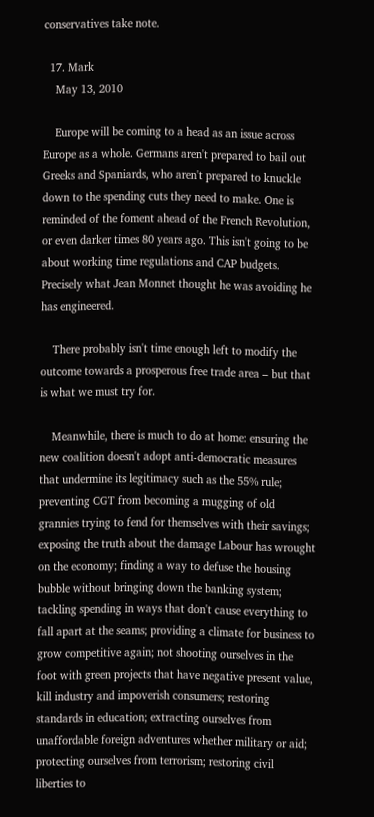conservatives take note.

  17. Mark
    May 13, 2010

    Europe will be coming to a head as an issue across Europe as a whole. Germans aren't prepared to bail out Greeks and Spaniards, who aren't prepared to knuckle down to the spending cuts they need to make. One is reminded of the foment ahead of the French Revolution, or even darker times 80 years ago. This isn't going to be about working time regulations and CAP budgets. Precisely what Jean Monnet thought he was avoiding he has engineered.

    There probably isn't time enough left to modify the outcome towards a prosperous free trade area – but that is what we must try for.

    Meanwhile, there is much to do at home: ensuring the new coalition doesn't adopt anti-democratic measures that undermine its legitimacy such as the 55% rule; preventing CGT from becoming a mugging of old grannies trying to fend for themselves with their savings; exposing the truth about the damage Labour has wrought on the economy; finding a way to defuse the housing bubble without bringing down the banking system; tackling spending in ways that don't cause everything to fall apart at the seams; providing a climate for business to grow competitive again; not shooting ourselves in the foot with green projects that have negative present value, kill industry and impoverish consumers; restoring standards in education; extracting ourselves from unaffordable foreign adventures whether military or aid; protecting ourselves from terrorism; restoring civil liberties to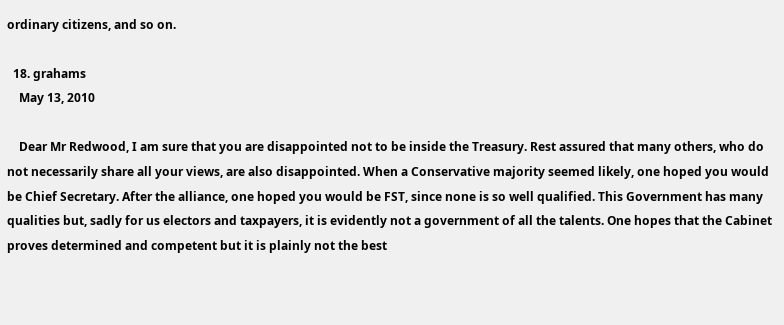ordinary citizens, and so on.

  18. grahams
    May 13, 2010

    Dear Mr Redwood, I am sure that you are disappointed not to be inside the Treasury. Rest assured that many others, who do not necessarily share all your views, are also disappointed. When a Conservative majority seemed likely, one hoped you would be Chief Secretary. After the alliance, one hoped you would be FST, since none is so well qualified. This Government has many qualities but, sadly for us electors and taxpayers, it is evidently not a government of all the talents. One hopes that the Cabinet proves determined and competent but it is plainly not the best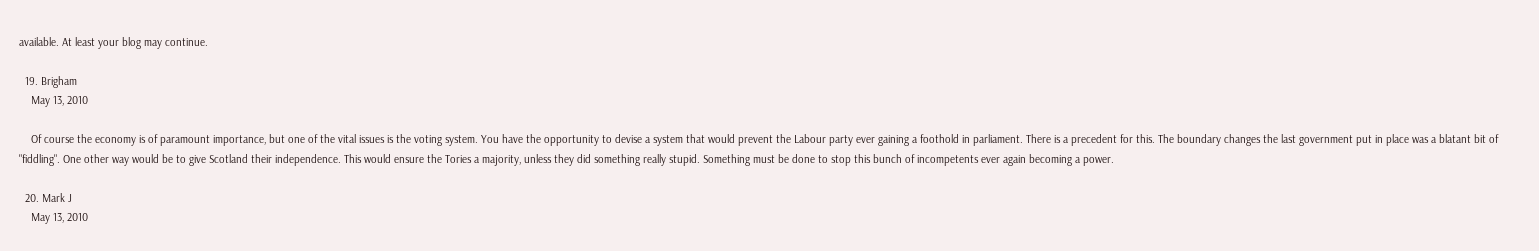available. At least your blog may continue.

  19. Brigham
    May 13, 2010

    Of course the economy is of paramount importance, but one of the vital issues is the voting system. You have the opportunity to devise a system that would prevent the Labour party ever gaining a foothold in parliament. There is a precedent for this. The boundary changes the last government put in place was a blatant bit of "fiddling". One other way would be to give Scotland their independence. This would ensure the Tories a majority, unless they did something really stupid. Something must be done to stop this bunch of incompetents ever again becoming a power.

  20. Mark J
    May 13, 2010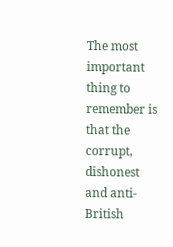The most important thing to remember is that the corrupt, dishonest and anti-British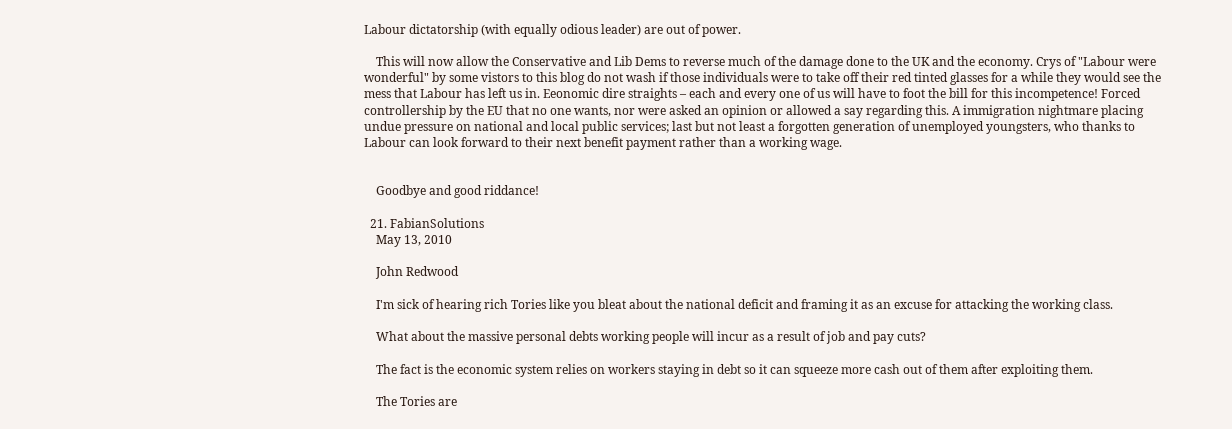Labour dictatorship (with equally odious leader) are out of power.

    This will now allow the Conservative and Lib Dems to reverse much of the damage done to the UK and the economy. Crys of "Labour were wonderful" by some vistors to this blog do not wash if those individuals were to take off their red tinted glasses for a while they would see the mess that Labour has left us in. Eeonomic dire straights – each and every one of us will have to foot the bill for this incompetence! Forced controllership by the EU that no one wants, nor were asked an opinion or allowed a say regarding this. A immigration nightmare placing undue pressure on national and local public services; last but not least a forgotten generation of unemployed youngsters, who thanks to Labour can look forward to their next benefit payment rather than a working wage.


    Goodbye and good riddance!

  21. FabianSolutions
    May 13, 2010

    John Redwood

    I'm sick of hearing rich Tories like you bleat about the national deficit and framing it as an excuse for attacking the working class.

    What about the massive personal debts working people will incur as a result of job and pay cuts?

    The fact is the economic system relies on workers staying in debt so it can squeeze more cash out of them after exploiting them.

    The Tories are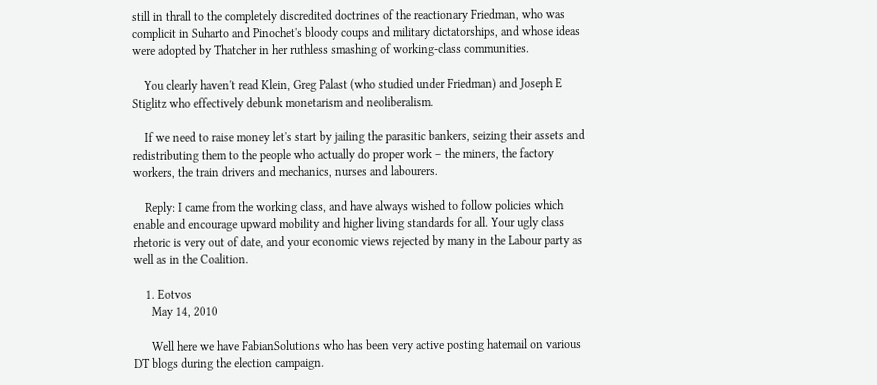still in thrall to the completely discredited doctrines of the reactionary Friedman, who was complicit in Suharto and Pinochet's bloody coups and military dictatorships, and whose ideas were adopted by Thatcher in her ruthless smashing of working-class communities.

    You clearly haven't read Klein, Greg Palast (who studied under Friedman) and Joseph E Stiglitz who effectively debunk monetarism and neoliberalism.

    If we need to raise money let's start by jailing the parasitic bankers, seizing their assets and redistributing them to the people who actually do proper work – the miners, the factory workers, the train drivers and mechanics, nurses and labourers.

    Reply: I came from the working class, and have always wished to follow policies which enable and encourage upward mobility and higher living standards for all. Your ugly class rhetoric is very out of date, and your economic views rejected by many in the Labour party as well as in the Coalition.

    1. Eotvos
      May 14, 2010

      Well here we have FabianSolutions who has been very active posting hatemail on various DT blogs during the election campaign.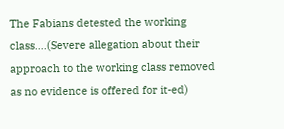The Fabians detested the working class….(Severe allegation about their approach to the working class removed as no evidence is offered for it-ed)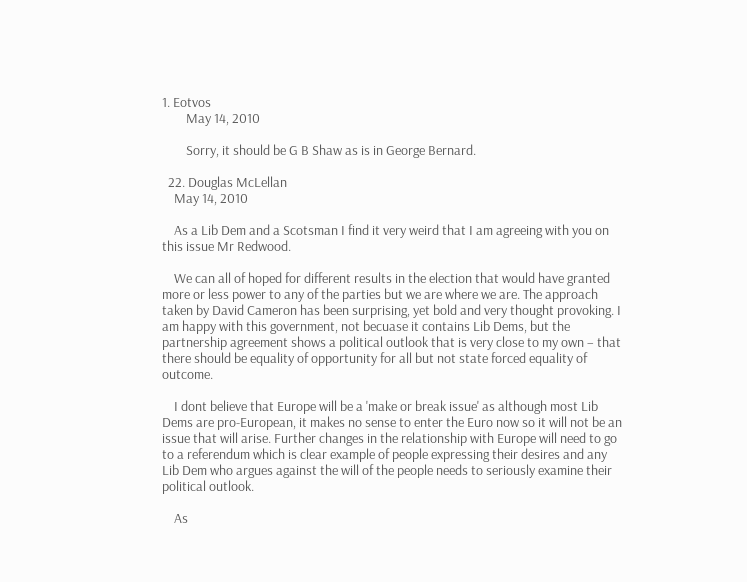1. Eotvos
        May 14, 2010

        Sorry, it should be G B Shaw as is in George Bernard.

  22. Douglas McLellan
    May 14, 2010

    As a Lib Dem and a Scotsman I find it very weird that I am agreeing with you on this issue Mr Redwood.

    We can all of hoped for different results in the election that would have granted more or less power to any of the parties but we are where we are. The approach taken by David Cameron has been surprising, yet bold and very thought provoking. I am happy with this government, not becuase it contains Lib Dems, but the partnership agreement shows a political outlook that is very close to my own – that there should be equality of opportunity for all but not state forced equality of outcome.

    I dont believe that Europe will be a 'make or break issue' as although most Lib Dems are pro-European, it makes no sense to enter the Euro now so it will not be an issue that will arise. Further changes in the relationship with Europe will need to go to a referendum which is clear example of people expressing their desires and any Lib Dem who argues against the will of the people needs to seriously examine their political outlook.

    As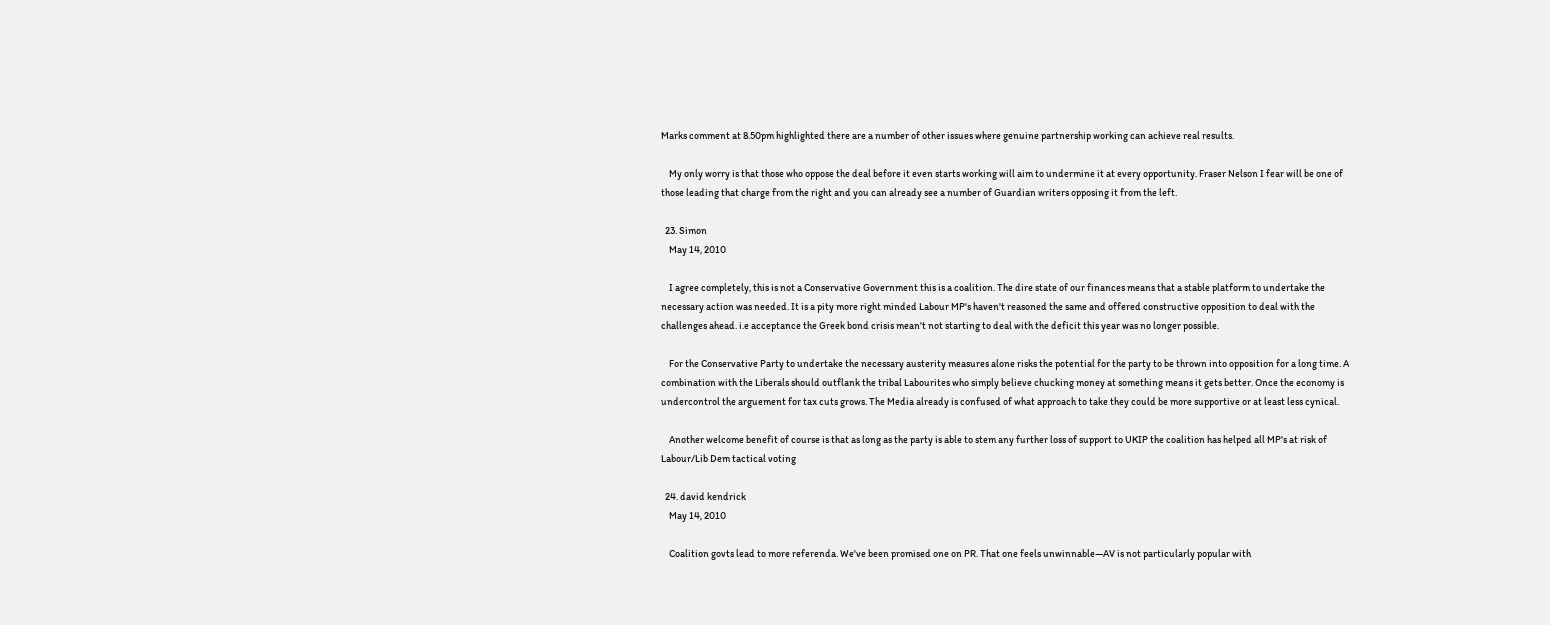Marks comment at 8.50pm highlighted there are a number of other issues where genuine partnership working can achieve real results.

    My only worry is that those who oppose the deal before it even starts working will aim to undermine it at every opportunity. Fraser Nelson I fear will be one of those leading that charge from the right and you can already see a number of Guardian writers opposing it from the left.

  23. Simon
    May 14, 2010

    I agree completely, this is not a Conservative Government this is a coalition. The dire state of our finances means that a stable platform to undertake the necessary action was needed. It is a pity more right minded Labour MP's haven't reasoned the same and offered constructive opposition to deal with the challenges ahead. i.e acceptance the Greek bond crisis mean't not starting to deal with the deficit this year was no longer possible.

    For the Conservative Party to undertake the necessary austerity measures alone risks the potential for the party to be thrown into opposition for a long time. A combination with the Liberals should outflank the tribal Labourites who simply believe chucking money at something means it gets better. Once the economy is undercontrol the arguement for tax cuts grows. The Media already is confused of what approach to take they could be more supportive or at least less cynical.

    Another welcome benefit of course is that as long as the party is able to stem any further loss of support to UKIP the coalition has helped all MP's at risk of Labour/Lib Dem tactical voting

  24. david kendrick
    May 14, 2010

    Coalition govts lead to more referenda. We've been promised one on PR. That one feels unwinnable—AV is not particularly popular with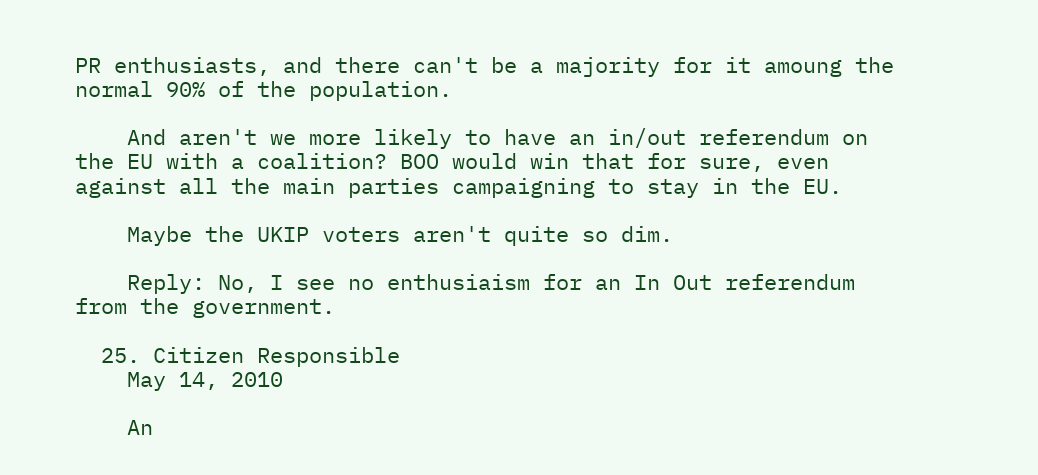PR enthusiasts, and there can't be a majority for it amoung the normal 90% of the population.

    And aren't we more likely to have an in/out referendum on the EU with a coalition? BOO would win that for sure, even against all the main parties campaigning to stay in the EU.

    Maybe the UKIP voters aren't quite so dim.

    Reply: No, I see no enthusiaism for an In Out referendum from the government.

  25. Citizen Responsible
    May 14, 2010

    An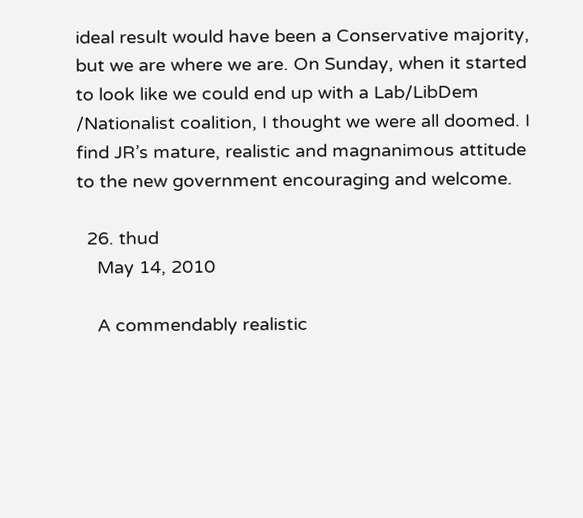ideal result would have been a Conservative majority, but we are where we are. On Sunday, when it started to look like we could end up with a Lab/LibDem /Nationalist coalition, I thought we were all doomed. I find JR’s mature, realistic and magnanimous attitude to the new government encouraging and welcome.

  26. thud
    May 14, 2010

    A commendably realistic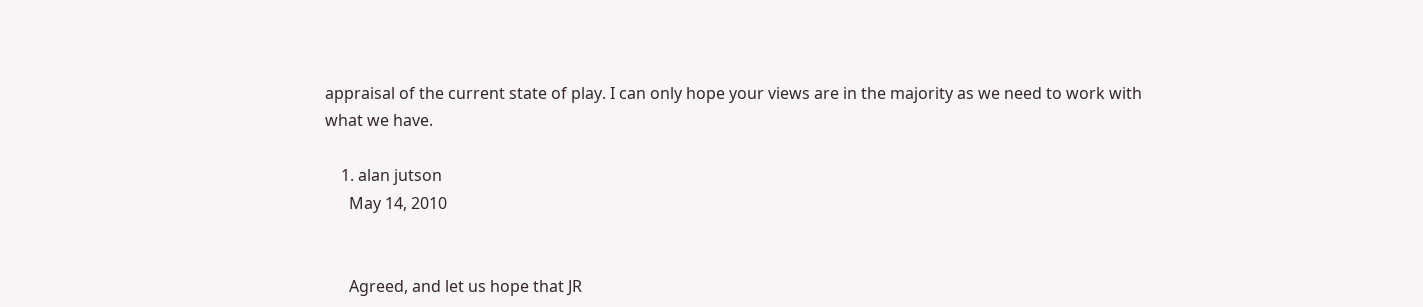appraisal of the current state of play. I can only hope your views are in the majority as we need to work with what we have.

    1. alan jutson
      May 14, 2010


      Agreed, and let us hope that JR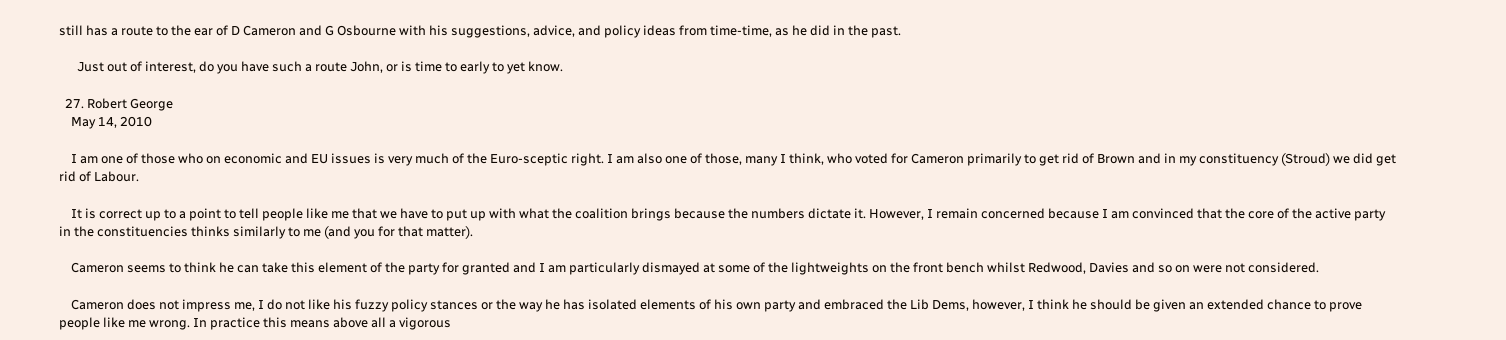still has a route to the ear of D Cameron and G Osbourne with his suggestions, advice, and policy ideas from time-time, as he did in the past.

      Just out of interest, do you have such a route John, or is time to early to yet know.

  27. Robert George
    May 14, 2010

    I am one of those who on economic and EU issues is very much of the Euro-sceptic right. I am also one of those, many I think, who voted for Cameron primarily to get rid of Brown and in my constituency (Stroud) we did get rid of Labour.

    It is correct up to a point to tell people like me that we have to put up with what the coalition brings because the numbers dictate it. However, I remain concerned because I am convinced that the core of the active party in the constituencies thinks similarly to me (and you for that matter).

    Cameron seems to think he can take this element of the party for granted and I am particularly dismayed at some of the lightweights on the front bench whilst Redwood, Davies and so on were not considered.

    Cameron does not impress me, I do not like his fuzzy policy stances or the way he has isolated elements of his own party and embraced the Lib Dems, however, I think he should be given an extended chance to prove people like me wrong. In practice this means above all a vigorous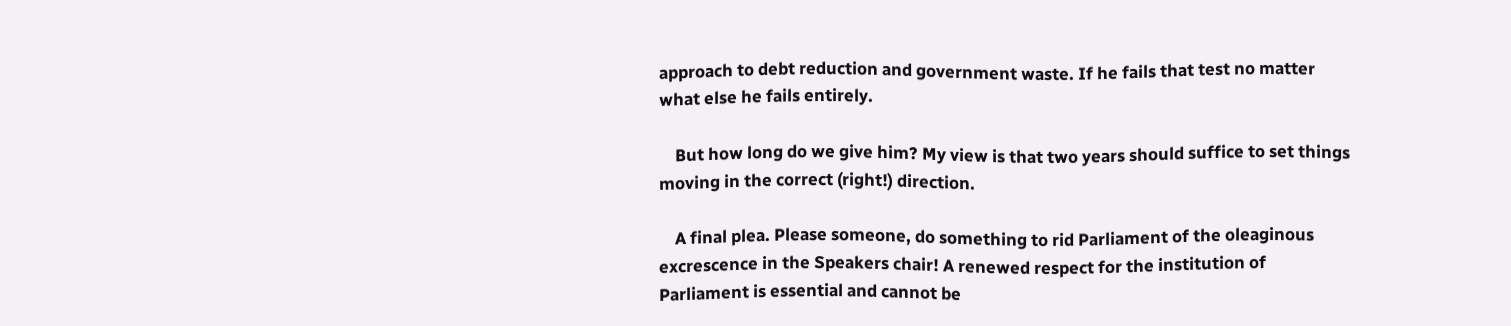approach to debt reduction and government waste. If he fails that test no matter what else he fails entirely.

    But how long do we give him? My view is that two years should suffice to set things moving in the correct (right!) direction.

    A final plea. Please someone, do something to rid Parliament of the oleaginous excrescence in the Speakers chair! A renewed respect for the institution of Parliament is essential and cannot be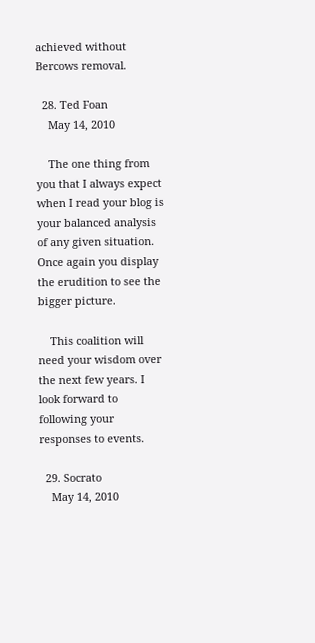achieved without Bercows removal.

  28. Ted Foan
    May 14, 2010

    The one thing from you that I always expect when I read your blog is your balanced analysis of any given situation. Once again you display the erudition to see the bigger picture.

    This coalition will need your wisdom over the next few years. I look forward to following your responses to events.

  29. Socrato
    May 14, 2010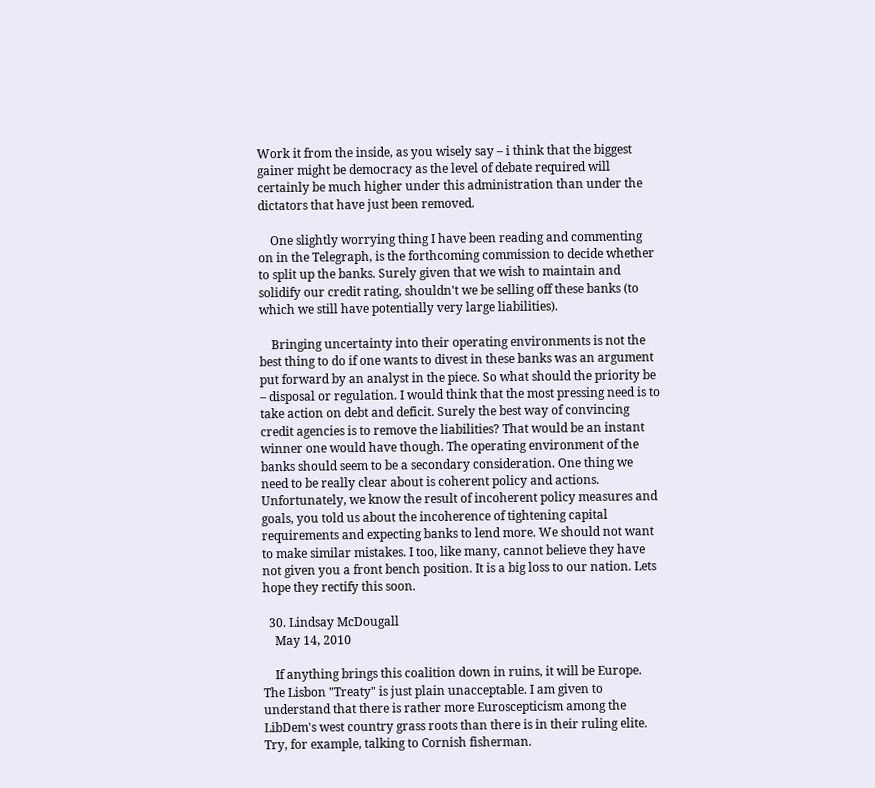Work it from the inside, as you wisely say – i think that the biggest gainer might be democracy as the level of debate required will certainly be much higher under this administration than under the dictators that have just been removed.

    One slightly worrying thing I have been reading and commenting on in the Telegraph, is the forthcoming commission to decide whether to split up the banks. Surely given that we wish to maintain and solidify our credit rating, shouldn't we be selling off these banks (to which we still have potentially very large liabilities).

    Bringing uncertainty into their operating environments is not the best thing to do if one wants to divest in these banks was an argument put forward by an analyst in the piece. So what should the priority be – disposal or regulation. I would think that the most pressing need is to take action on debt and deficit. Surely the best way of convincing credit agencies is to remove the liabilities? That would be an instant winner one would have though. The operating environment of the banks should seem to be a secondary consideration. One thing we need to be really clear about is coherent policy and actions. Unfortunately, we know the result of incoherent policy measures and goals, you told us about the incoherence of tightening capital requirements and expecting banks to lend more. We should not want to make similar mistakes. I too, like many, cannot believe they have not given you a front bench position. It is a big loss to our nation. Lets hope they rectify this soon.

  30. Lindsay McDougall
    May 14, 2010

    If anything brings this coalition down in ruins, it will be Europe. The Lisbon "Treaty" is just plain unacceptable. I am given to understand that there is rather more Euroscepticism among the LibDem's west country grass roots than there is in their ruling elite. Try, for example, talking to Cornish fisherman.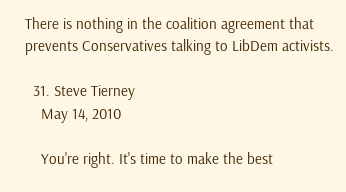There is nothing in the coalition agreement that prevents Conservatives talking to LibDem activists.

  31. Steve Tierney
    May 14, 2010

    You're right. It's time to make the best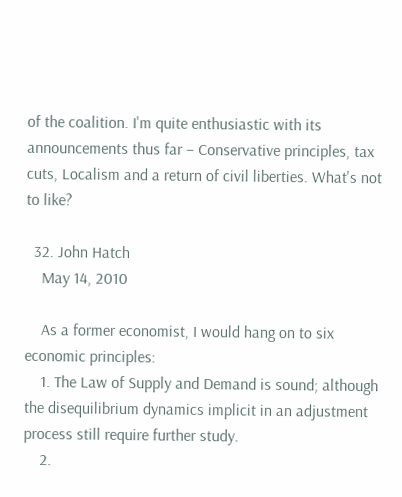of the coalition. I'm quite enthusiastic with its announcements thus far – Conservative principles, tax cuts, Localism and a return of civil liberties. What's not to like?

  32. John Hatch
    May 14, 2010

    As a former economist, I would hang on to six economic principles:
    1. The Law of Supply and Demand is sound; although the disequilibrium dynamics implicit in an adjustment process still require further study.
    2.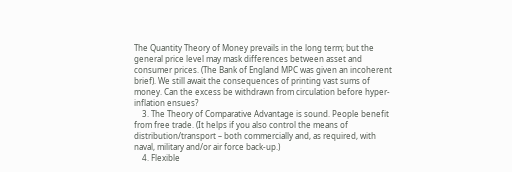The Quantity Theory of Money prevails in the long term; but the general price level may mask differences between asset and consumer prices. (The Bank of England MPC was given an incoherent brief). We still await the consequences of printing vast sums of money. Can the excess be withdrawn from circulation before hyper-inflation ensues?
    3. The Theory of Comparative Advantage is sound. People benefit from free trade. (It helps if you also control the means of distribution/transport – both commercially and, as required, with naval, military and/or air force back-up.)
    4. Flexible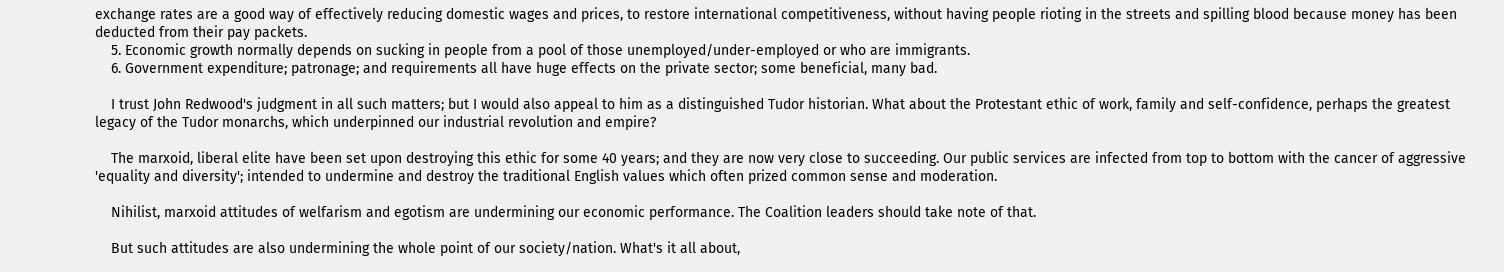exchange rates are a good way of effectively reducing domestic wages and prices, to restore international competitiveness, without having people rioting in the streets and spilling blood because money has been deducted from their pay packets.
    5. Economic growth normally depends on sucking in people from a pool of those unemployed/under-employed or who are immigrants.
    6. Government expenditure; patronage; and requirements all have huge effects on the private sector; some beneficial, many bad.

    I trust John Redwood's judgment in all such matters; but I would also appeal to him as a distinguished Tudor historian. What about the Protestant ethic of work, family and self-confidence, perhaps the greatest legacy of the Tudor monarchs, which underpinned our industrial revolution and empire?

    The marxoid, liberal elite have been set upon destroying this ethic for some 40 years; and they are now very close to succeeding. Our public services are infected from top to bottom with the cancer of aggressive 'equality and diversity'; intended to undermine and destroy the traditional English values which often prized common sense and moderation.

    Nihilist, marxoid attitudes of welfarism and egotism are undermining our economic performance. The Coalition leaders should take note of that.

    But such attitudes are also undermining the whole point of our society/nation. What's it all about,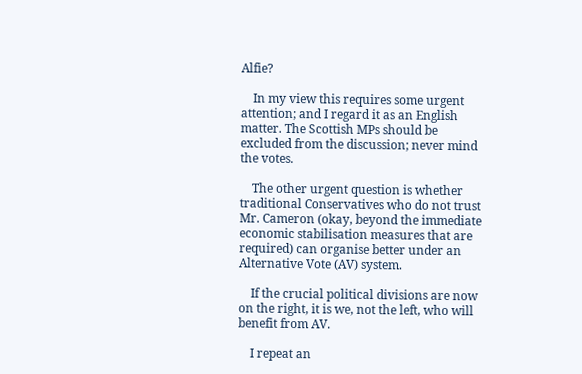Alfie?

    In my view this requires some urgent attention; and I regard it as an English matter. The Scottish MPs should be excluded from the discussion; never mind the votes.

    The other urgent question is whether traditional Conservatives who do not trust Mr. Cameron (okay, beyond the immediate economic stabilisation measures that are required) can organise better under an Alternative Vote (AV) system.

    If the crucial political divisions are now on the right, it is we, not the left, who will benefit from AV.

    I repeat an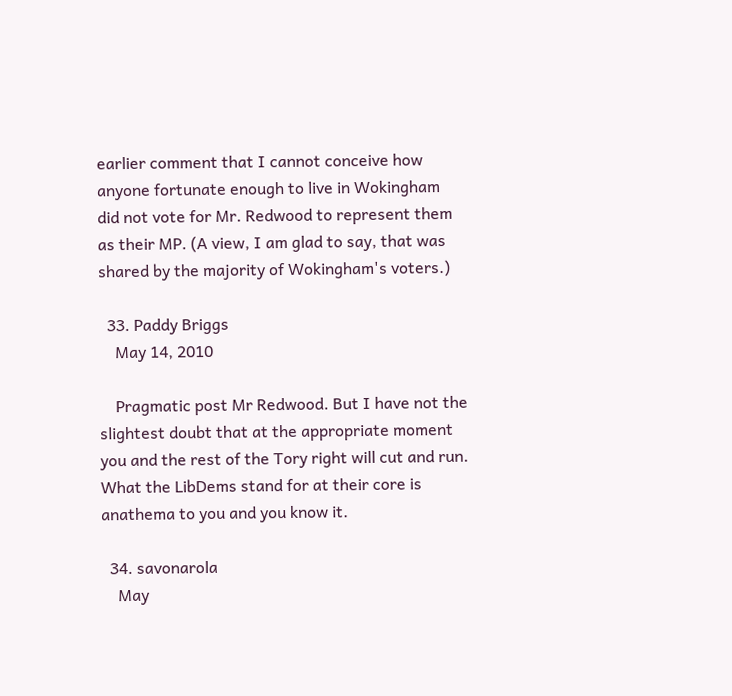earlier comment that I cannot conceive how anyone fortunate enough to live in Wokingham did not vote for Mr. Redwood to represent them as their MP. (A view, I am glad to say, that was shared by the majority of Wokingham's voters.)

  33. Paddy Briggs
    May 14, 2010

    Pragmatic post Mr Redwood. But I have not the slightest doubt that at the appropriate moment you and the rest of the Tory right will cut and run. What the LibDems stand for at their core is anathema to you and you know it.

  34. savonarola
    May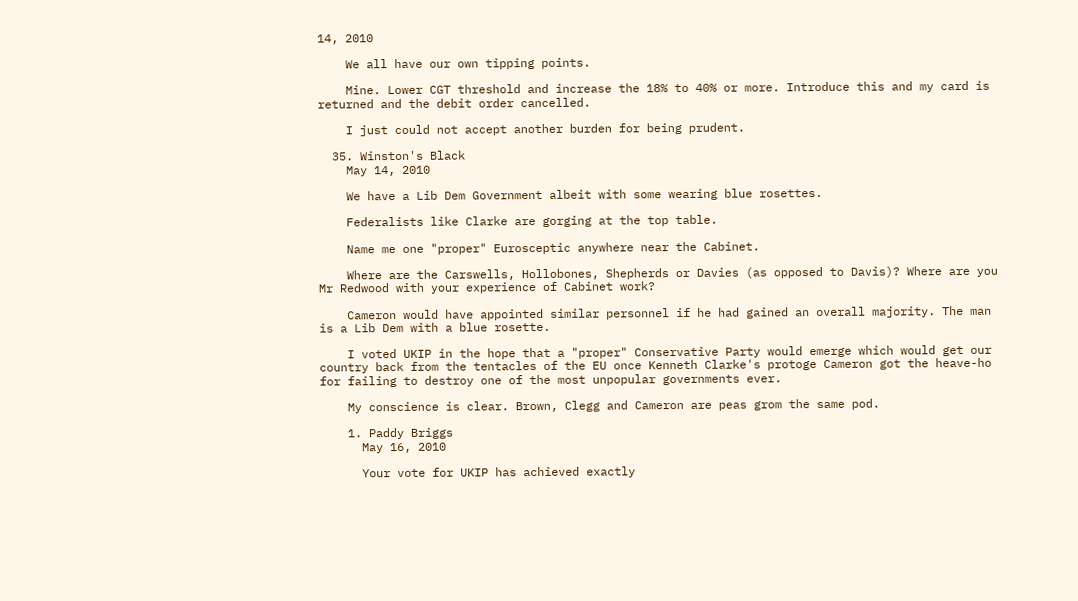14, 2010

    We all have our own tipping points.

    Mine. Lower CGT threshold and increase the 18% to 40% or more. Introduce this and my card is returned and the debit order cancelled.

    I just could not accept another burden for being prudent.

  35. Winston's Black
    May 14, 2010

    We have a Lib Dem Government albeit with some wearing blue rosettes.

    Federalists like Clarke are gorging at the top table.

    Name me one "proper" Eurosceptic anywhere near the Cabinet.

    Where are the Carswells, Hollobones, Shepherds or Davies (as opposed to Davis)? Where are you Mr Redwood with your experience of Cabinet work?

    Cameron would have appointed similar personnel if he had gained an overall majority. The man is a Lib Dem with a blue rosette.

    I voted UKIP in the hope that a "proper" Conservative Party would emerge which would get our country back from the tentacles of the EU once Kenneth Clarke's protoge Cameron got the heave-ho for failing to destroy one of the most unpopular governments ever.

    My conscience is clear. Brown, Clegg and Cameron are peas grom the same pod.

    1. Paddy Briggs
      May 16, 2010

      Your vote for UKIP has achieved exactly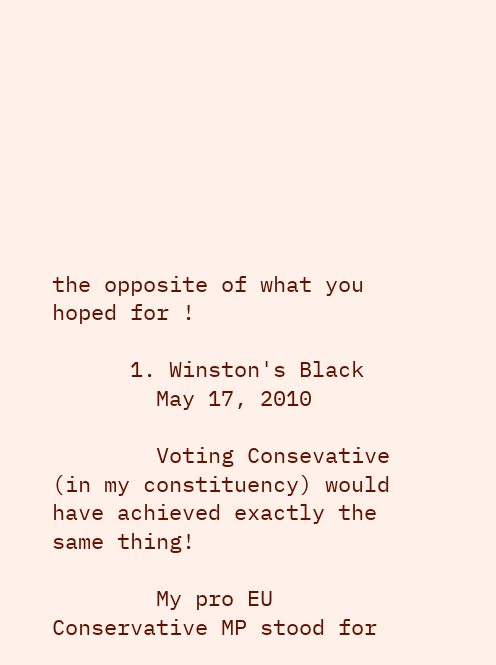the opposite of what you hoped for !

      1. Winston's Black
        May 17, 2010

        Voting Consevative (in my constituency) would have achieved exactly the same thing!

        My pro EU Conservative MP stood for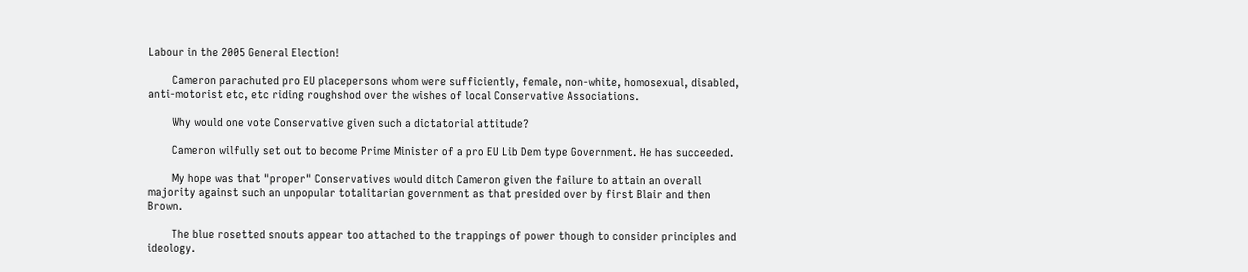Labour in the 2005 General Election!

        Cameron parachuted pro EU placepersons whom were sufficiently, female, non-white, homosexual, disabled, anti-motorist etc, etc riding roughshod over the wishes of local Conservative Associations.

        Why would one vote Conservative given such a dictatorial attitude?

        Cameron wilfully set out to become Prime Minister of a pro EU Lib Dem type Government. He has succeeded.

        My hope was that "proper" Conservatives would ditch Cameron given the failure to attain an overall majority against such an unpopular totalitarian government as that presided over by first Blair and then Brown.

        The blue rosetted snouts appear too attached to the trappings of power though to consider principles and ideology.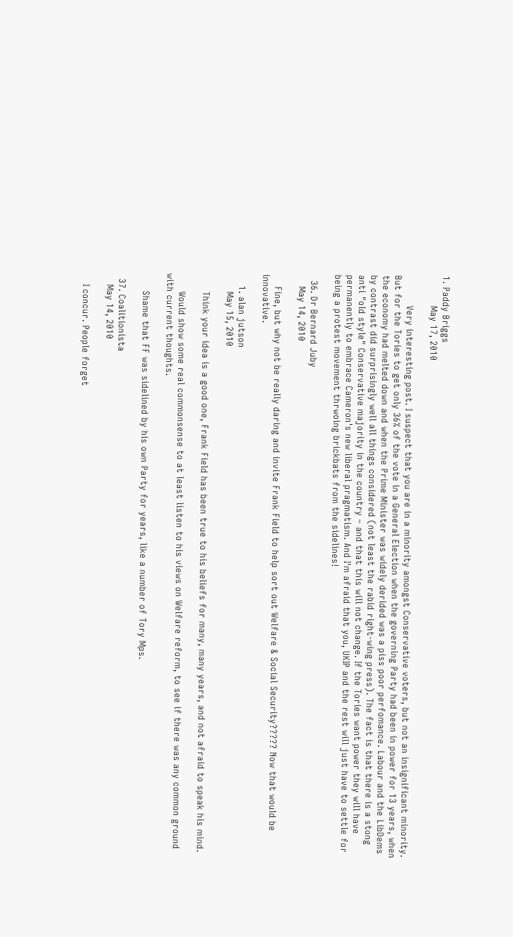1. Paddy Briggs
          May 17, 2010

          Very interesting post. I suspect that you are in a minority amongst Conservative voters, but not an insignificant minority. But for the Tories to get only 36% of the vote in a General Election when the governing Party had been in power for 13 years, when the economy had melted down and when the Prime Minister was widely derided was a piss poor perfomance. Labour and the LibDems by contrast did surprisingly well all things considered (not least the rabid right-wing press). The fact is that there is a stong anti "old style" Conservative majority in the country – and that this will not change. If the Tories want power they will have permanently to embrace Cameron's new liberal pragmatism. And I'm afraid that you, UKIP and the rest will just have to settle for being a protest movement thrwoing brickbats from the sidelines!

  36. Dr Bernard Juby
    May 14, 2010

    Fine, but why not be really daring and invite Frank Field to help sort out Welfare & Social Security????? Now that would be innovative.

    1. alan jutson
      May 15, 2010

      Think your idea is a good one, Frank Field has been true to his beliefs for many, many years, and not afraid to speak his mind.

      Would show some real commonsense to at least listen to his views on Welfare reform, to see if there was any common ground with current thoughts.

      Shame that FF was sidelined by his own Party for years, like a number of Tory Mps.

  37. Coalitionista
    May 14, 2010

    I concur. People forget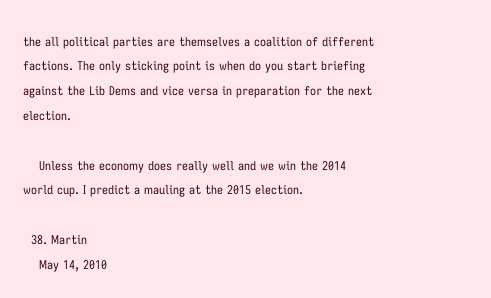the all political parties are themselves a coalition of different factions. The only sticking point is when do you start briefing against the Lib Dems and vice versa in preparation for the next election.

    Unless the economy does really well and we win the 2014 world cup. I predict a mauling at the 2015 election.

  38. Martin
    May 14, 2010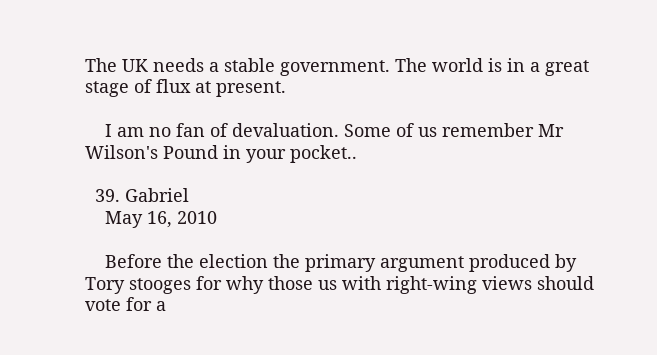The UK needs a stable government. The world is in a great stage of flux at present.

    I am no fan of devaluation. Some of us remember Mr Wilson's Pound in your pocket..

  39. Gabriel
    May 16, 2010

    Before the election the primary argument produced by Tory stooges for why those us with right-wing views should vote for a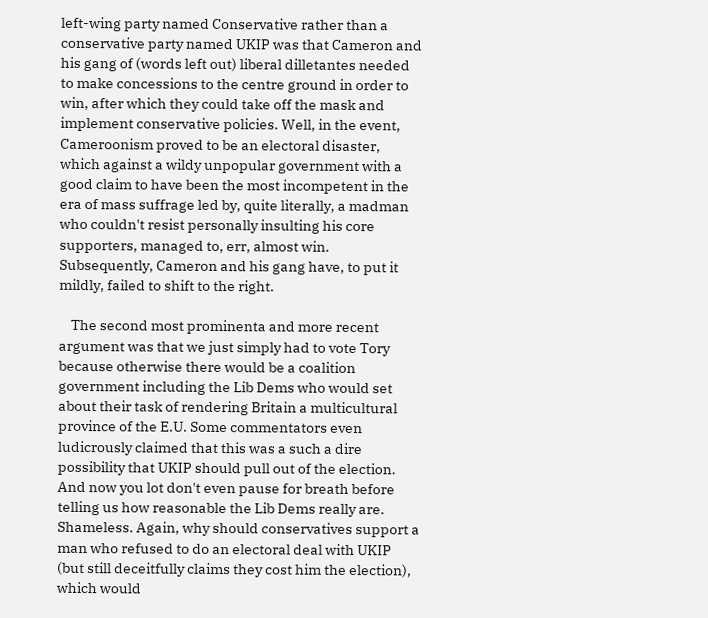left-wing party named Conservative rather than a conservative party named UKIP was that Cameron and his gang of (words left out) liberal dilletantes needed to make concessions to the centre ground in order to win, after which they could take off the mask and implement conservative policies. Well, in the event, Cameroonism proved to be an electoral disaster, which against a wildy unpopular government with a good claim to have been the most incompetent in the era of mass suffrage led by, quite literally, a madman who couldn't resist personally insulting his core supporters, managed to, err, almost win. Subsequently, Cameron and his gang have, to put it mildly, failed to shift to the right.

    The second most prominenta and more recent argument was that we just simply had to vote Tory because otherwise there would be a coalition government including the Lib Dems who would set about their task of rendering Britain a multicultural province of the E.U. Some commentators even ludicrously claimed that this was a such a dire possibility that UKIP should pull out of the election. And now you lot don't even pause for breath before telling us how reasonable the Lib Dems really are. Shameless. Again, why should conservatives support a man who refused to do an electoral deal with UKIP (but still deceitfully claims they cost him the election), which would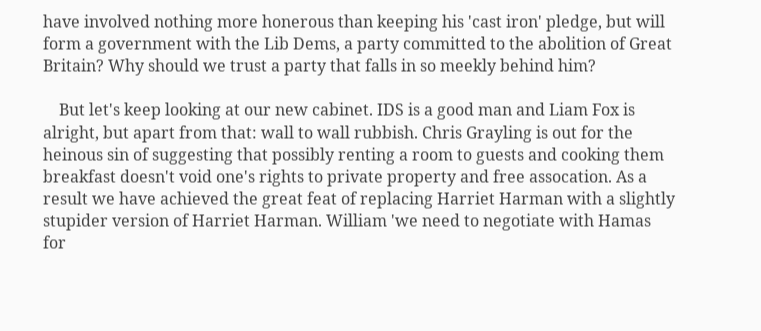have involved nothing more honerous than keeping his 'cast iron' pledge, but will form a government with the Lib Dems, a party committed to the abolition of Great Britain? Why should we trust a party that falls in so meekly behind him?

    But let's keep looking at our new cabinet. IDS is a good man and Liam Fox is alright, but apart from that: wall to wall rubbish. Chris Grayling is out for the heinous sin of suggesting that possibly renting a room to guests and cooking them breakfast doesn't void one's rights to private property and free assocation. As a result we have achieved the great feat of replacing Harriet Harman with a slightly stupider version of Harriet Harman. William 'we need to negotiate with Hamas for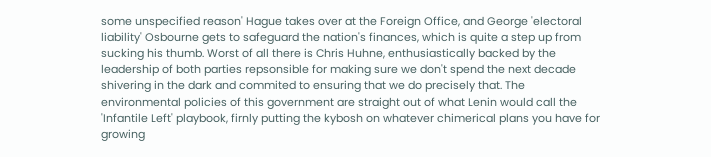some unspecified reason' Hague takes over at the Foreign Office, and George 'electoral liability' Osbourne gets to safeguard the nation's finances, which is quite a step up from sucking his thumb. Worst of all there is Chris Huhne, enthusiastically backed by the leadership of both parties repsonsible for making sure we don't spend the next decade shivering in the dark and commited to ensuring that we do precisely that. The environmental policies of this government are straight out of what Lenin would call the 'Infantile Left' playbook, firnly putting the kybosh on whatever chimerical plans you have for growing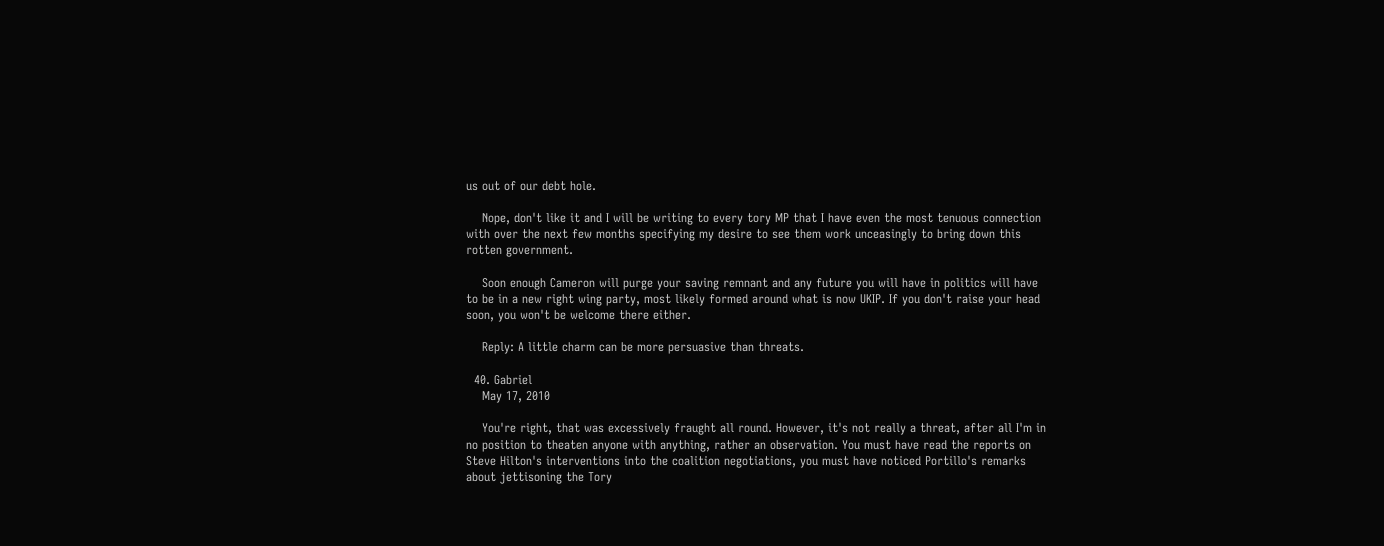us out of our debt hole.

    Nope, don't like it and I will be writing to every tory MP that I have even the most tenuous connection with over the next few months specifying my desire to see them work unceasingly to bring down this rotten government.

    Soon enough Cameron will purge your saving remnant and any future you will have in politics will have to be in a new right wing party, most likely formed around what is now UKIP. If you don't raise your head soon, you won't be welcome there either.

    Reply: A little charm can be more persuasive than threats.

  40. Gabriel
    May 17, 2010

    You're right, that was excessively fraught all round. However, it's not really a threat, after all I'm in no position to theaten anyone with anything, rather an observation. You must have read the reports on Steve Hilton's interventions into the coalition negotiations, you must have noticed Portillo's remarks about jettisoning the Tory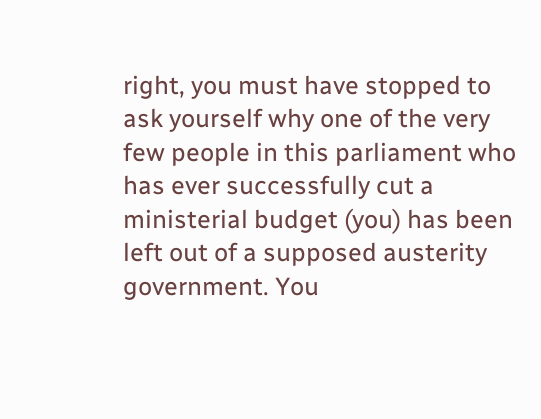right, you must have stopped to ask yourself why one of the very few people in this parliament who has ever successfully cut a ministerial budget (you) has been left out of a supposed austerity government. You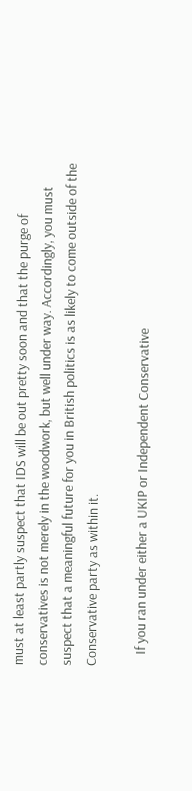must at least partly suspect that IDS will be out pretty soon and that the purge of conservatives is not merely in the woodwork, but well under way. Accordingly, you must suspect that a meaningful future for you in British politics is as likely to come outside of the Conservative party as within it.

    If you ran under either a UKIP or Independent Conservative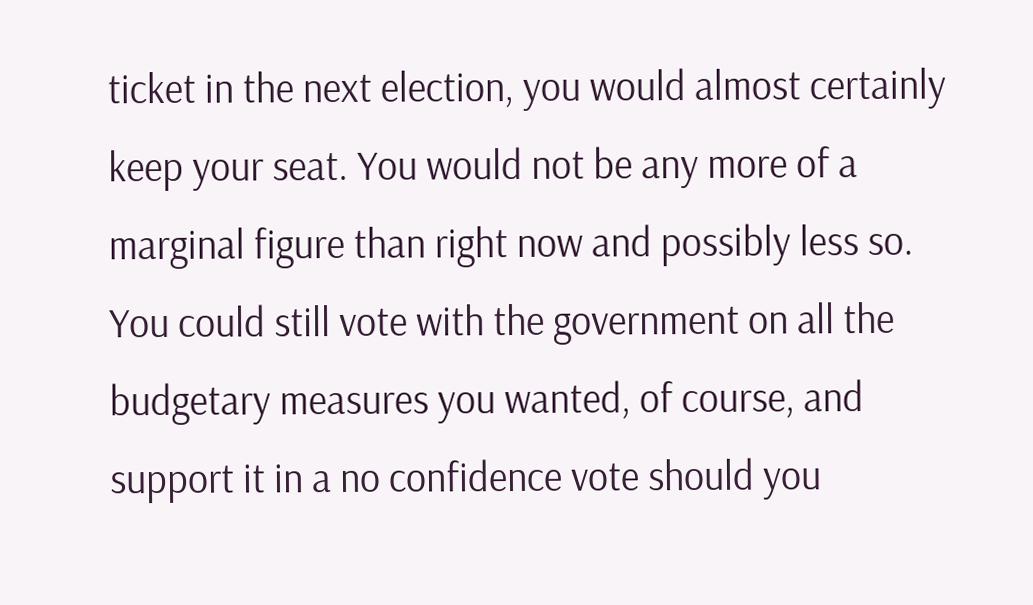ticket in the next election, you would almost certainly keep your seat. You would not be any more of a marginal figure than right now and possibly less so. You could still vote with the government on all the budgetary measures you wanted, of course, and support it in a no confidence vote should you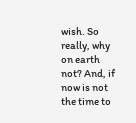wish. So really, why on earth not? And, if now is not the time to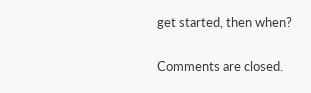get started, then when?

Comments are closed.